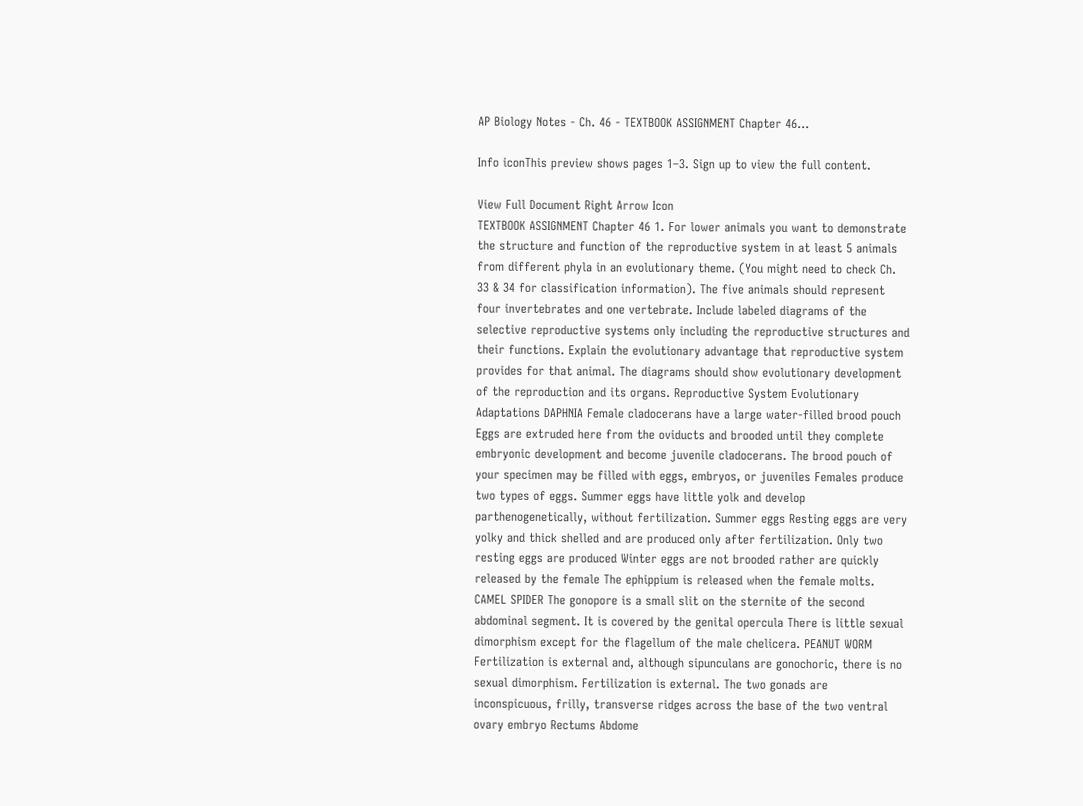AP Biology Notes - Ch. 46 - TEXTBOOK ASSIGNMENT Chapter 46...

Info iconThis preview shows pages 1–3. Sign up to view the full content.

View Full Document Right Arrow Icon
TEXTBOOK ASSIGNMENT Chapter 46 1. For lower animals you want to demonstrate the structure and function of the reproductive system in at least 5 animals from different phyla in an evolutionary theme. (You might need to check Ch. 33 & 34 for classification information). The five animals should represent four invertebrates and one vertebrate. Include labeled diagrams of the selective reproductive systems only including the reproductive structures and their functions. Explain the evolutionary advantage that reproductive system provides for that animal. The diagrams should show evolutionary development of the reproduction and its organs. Reproductive System Evolutionary Adaptations DAPHNIA Female cladocerans have a large water-filled brood pouch Eggs are extruded here from the oviducts and brooded until they complete embryonic development and become juvenile cladocerans. The brood pouch of your specimen may be filled with eggs, embryos, or juveniles Females produce two types of eggs. Summer eggs have little yolk and develop parthenogenetically, without fertilization. Summer eggs Resting eggs are very yolky and thick shelled and are produced only after fertilization. Only two resting eggs are produced Winter eggs are not brooded rather are quickly released by the female The ephippium is released when the female molts. CAMEL SPIDER The gonopore is a small slit on the sternite of the second abdominal segment. It is covered by the genital opercula There is little sexual dimorphism except for the flagellum of the male chelicera. PEANUT WORM Fertilization is external and, although sipunculans are gonochoric, there is no sexual dimorphism. Fertilization is external. The two gonads are inconspicuous, frilly, transverse ridges across the base of the two ventral ovary embryo Rectums Abdome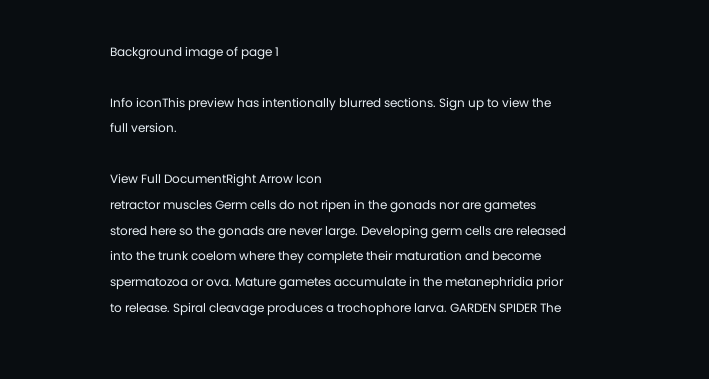Background image of page 1

Info iconThis preview has intentionally blurred sections. Sign up to view the full version.

View Full DocumentRight Arrow Icon
retractor muscles Germ cells do not ripen in the gonads nor are gametes stored here so the gonads are never large. Developing germ cells are released into the trunk coelom where they complete their maturation and become spermatozoa or ova. Mature gametes accumulate in the metanephridia prior to release. Spiral cleavage produces a trochophore larva. GARDEN SPIDER The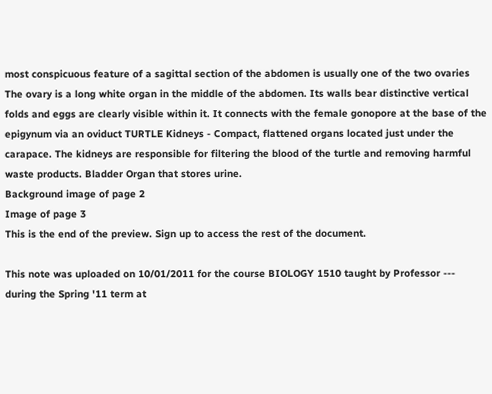most conspicuous feature of a sagittal section of the abdomen is usually one of the two ovaries The ovary is a long white organ in the middle of the abdomen. Its walls bear distinctive vertical folds and eggs are clearly visible within it. It connects with the female gonopore at the base of the epigynum via an oviduct TURTLE Kidneys - Compact, flattened organs located just under the carapace. The kidneys are responsible for filtering the blood of the turtle and removing harmful waste products. Bladder Organ that stores urine.
Background image of page 2
Image of page 3
This is the end of the preview. Sign up to access the rest of the document.

This note was uploaded on 10/01/2011 for the course BIOLOGY 1510 taught by Professor --- during the Spring '11 term at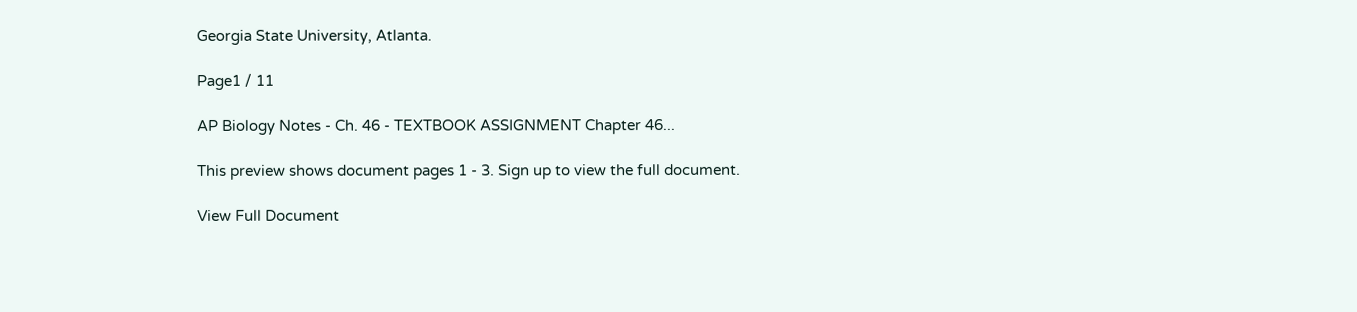Georgia State University, Atlanta.

Page1 / 11

AP Biology Notes - Ch. 46 - TEXTBOOK ASSIGNMENT Chapter 46...

This preview shows document pages 1 - 3. Sign up to view the full document.

View Full Document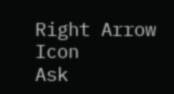Right Arrow Icon
Ask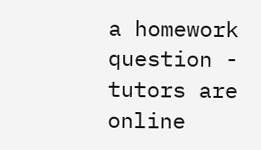a homework question - tutors are online